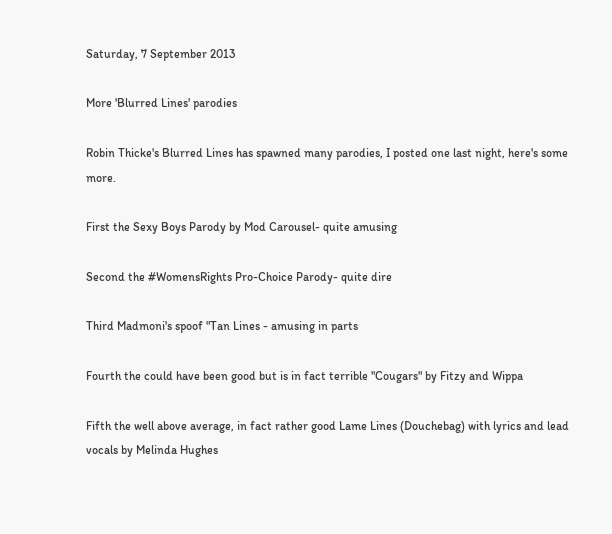Saturday, 7 September 2013

More 'Blurred Lines' parodies

Robin Thicke's Blurred Lines has spawned many parodies, I posted one last night, here's some more.

First the Sexy Boys Parody by Mod Carousel- quite amusing

Second the #WomensRights Pro-Choice Parody- quite dire

Third Madmoni's spoof "Tan Lines - amusing in parts

Fourth the could have been good but is in fact terrible "Cougars" by Fitzy and Wippa

Fifth the well above average, in fact rather good Lame Lines (Douchebag) with lyrics and lead vocals by Melinda Hughes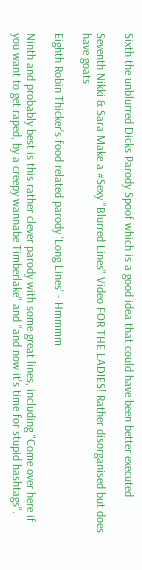Sixth the unblurred Dicks Parody Spoof which is a good idea that could have been better executed

Seventh Nikki & Sara Make a #Sexy "Blurred Lines" Video FOR THE LADIES! Rather disorganised but does have goats

Eighth Robin Thicker's food related parody 'Long Lines' - Hmmmm

Ninth and probably best is this rather clever parody with some great lines, including "Come over here if you want to get raped, by a creepy wannabe Timberlake" and "and now it's time for stupid hashtags".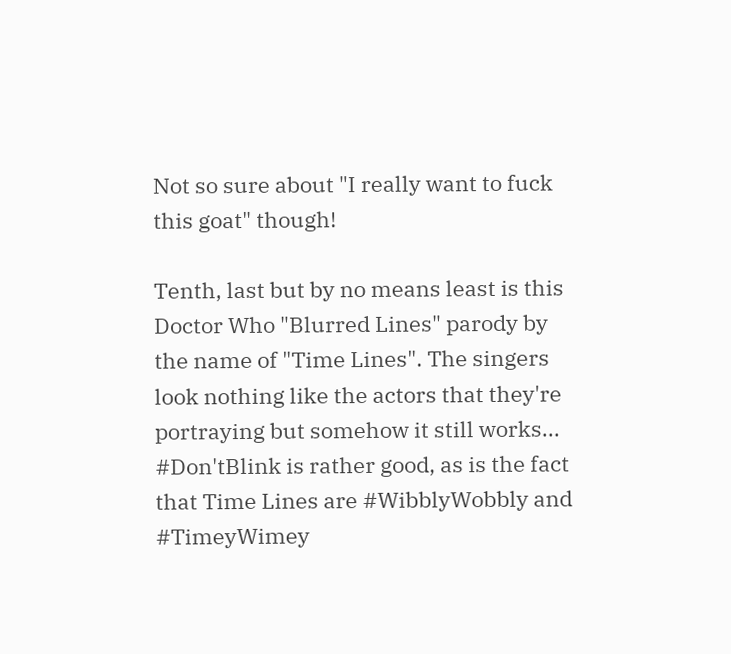Not so sure about "I really want to fuck this goat" though!

Tenth, last but by no means least is this Doctor Who "Blurred Lines" parody by the name of "Time Lines". The singers look nothing like the actors that they're portraying but somehow it still works...
#Don'tBlink is rather good, as is the fact that Time Lines are #WibblyWobbly and #TimeyWimey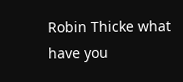Robin Thicke what have you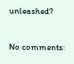unleashed?

No comments: